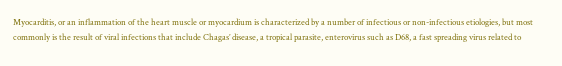Myocarditis, or an inflammation of the heart muscle or myocardium is characterized by a number of infectious or non-infectious etiologies, but most commonly is the result of viral infections that include Chagas’ disease, a tropical parasite, enterovirus such as D68, a fast spreading virus related to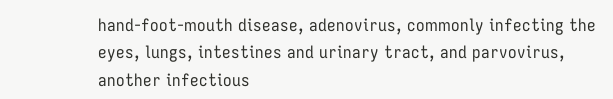hand-foot-mouth disease, adenovirus, commonly infecting the eyes, lungs, intestines and urinary tract, and parvovirus, another infectious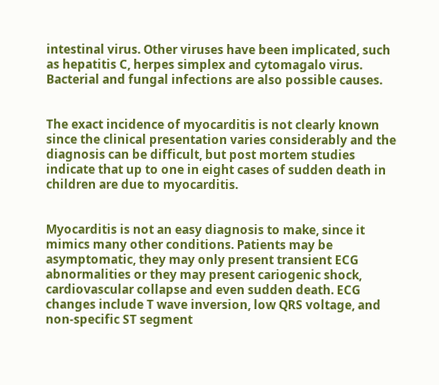intestinal virus. Other viruses have been implicated, such as hepatitis C, herpes simplex and cytomagalo virus. Bacterial and fungal infections are also possible causes.


The exact incidence of myocarditis is not clearly known since the clinical presentation varies considerably and the diagnosis can be difficult, but post mortem studies indicate that up to one in eight cases of sudden death in children are due to myocarditis.


Myocarditis is not an easy diagnosis to make, since it mimics many other conditions. Patients may be asymptomatic, they may only present transient ECG abnormalities or they may present cariogenic shock, cardiovascular collapse and even sudden death. ECG changes include T wave inversion, low QRS voltage, and non-specific ST segment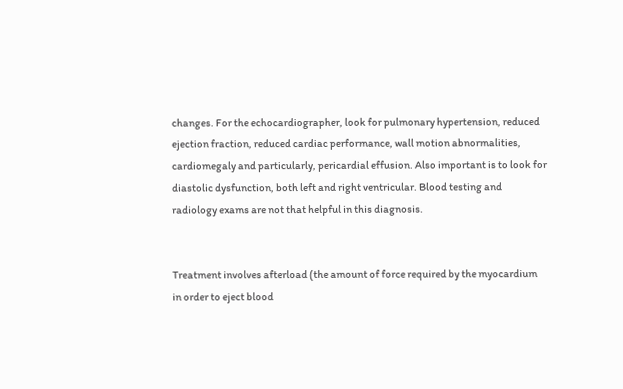changes. For the echocardiographer, look for pulmonary hypertension, reduced ejection fraction, reduced cardiac performance, wall motion abnormalities, cardiomegaly and particularly, pericardial effusion. Also important is to look for diastolic dysfunction, both left and right ventricular. Blood testing and radiology exams are not that helpful in this diagnosis.


Treatment involves afterload (the amount of force required by the myocardium in order to eject blood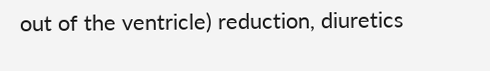out of the ventricle) reduction, diuretics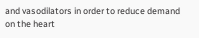and vasodilators in order to reduce demand on the heart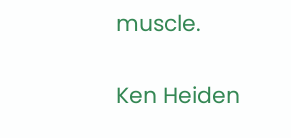muscle.


Ken Heiden